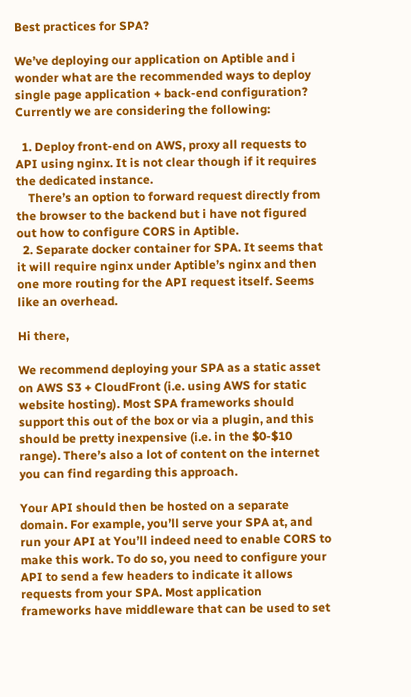Best practices for SPA?

We’ve deploying our application on Aptible and i wonder what are the recommended ways to deploy single page application + back-end configuration?
Currently we are considering the following:

  1. Deploy front-end on AWS, proxy all requests to API using nginx. It is not clear though if it requires the dedicated instance.
    There’s an option to forward request directly from the browser to the backend but i have not figured out how to configure CORS in Aptible.
  2. Separate docker container for SPA. It seems that it will require nginx under Aptible’s nginx and then one more routing for the API request itself. Seems like an overhead.

Hi there,

We recommend deploying your SPA as a static asset on AWS S3 + CloudFront (i.e. using AWS for static website hosting). Most SPA frameworks should support this out of the box or via a plugin, and this should be pretty inexpensive (i.e. in the $0-$10 range). There’s also a lot of content on the internet you can find regarding this approach.

Your API should then be hosted on a separate domain. For example, you’ll serve your SPA at, and run your API at You’ll indeed need to enable CORS to make this work. To do so, you need to configure your API to send a few headers to indicate it allows requests from your SPA. Most application frameworks have middleware that can be used to set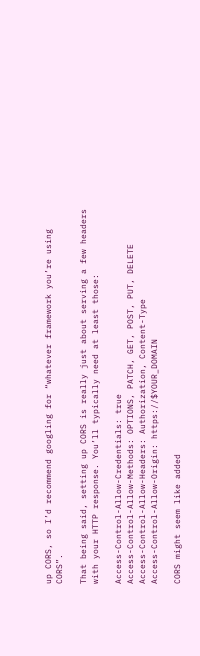up CORS, so I’d recommend googling for “whatever framework you’re using CORS”.

That being said, setting up CORS is really just about serving a few headers with your HTTP response. You’ll typically need at least those:

Access-Control-Allow-Credentials: true
Access-Control-Allow-Methods: OPTIONS, PATCH, GET, POST, PUT, DELETE
Access-Control-Allow-Headers: Authorization, Content-Type
Access-Control-Allow-Origin: https://$YOUR_DOMAIN

CORS might seem like added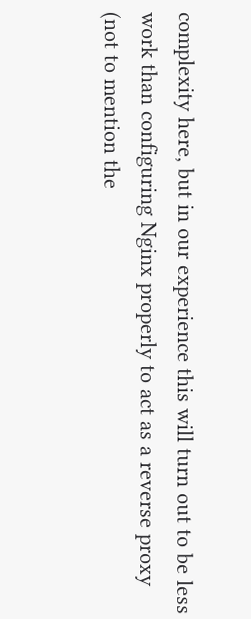complexity here, but in our experience this will turn out to be less work than configuring Nginx properly to act as a reverse proxy (not to mention the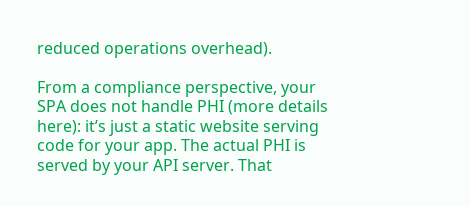reduced operations overhead).

From a compliance perspective, your SPA does not handle PHI (more details here): it’s just a static website serving code for your app. The actual PHI is served by your API server. That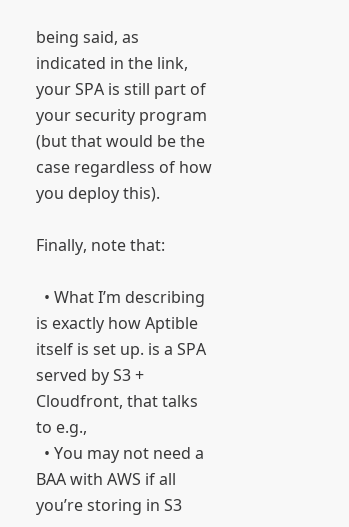being said, as indicated in the link, your SPA is still part of your security program (but that would be the case regardless of how you deploy this).

Finally, note that:

  • What I’m describing is exactly how Aptible itself is set up. is a SPA served by S3 + Cloudfront, that talks to e.g.,
  • You may not need a BAA with AWS if all you’re storing in S3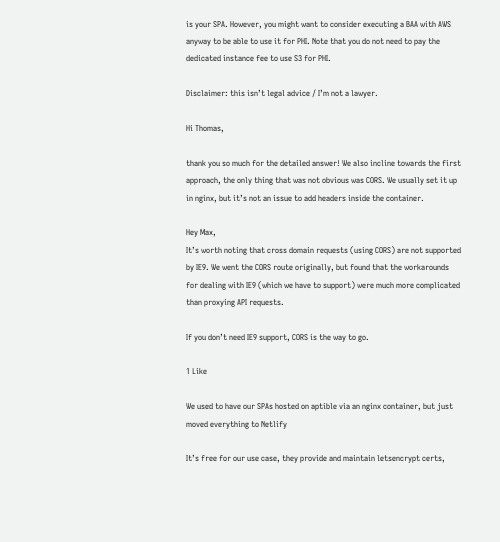is your SPA. However, you might want to consider executing a BAA with AWS anyway to be able to use it for PHI. Note that you do not need to pay the dedicated instance fee to use S3 for PHI.

Disclaimer: this isn’t legal advice / I’m not a lawyer.

Hi Thomas,

thank you so much for the detailed answer! We also incline towards the first approach, the only thing that was not obvious was CORS. We usually set it up in nginx, but it’s not an issue to add headers inside the container.

Hey Max,
It’s worth noting that cross domain requests (using CORS) are not supported by IE9. We went the CORS route originally, but found that the workarounds for dealing with IE9 (which we have to support) were much more complicated than proxying API requests.

If you don’t need IE9 support, CORS is the way to go.

1 Like

We used to have our SPAs hosted on aptible via an nginx container, but just moved everything to Netlify

It’s free for our use case, they provide and maintain letsencrypt certs,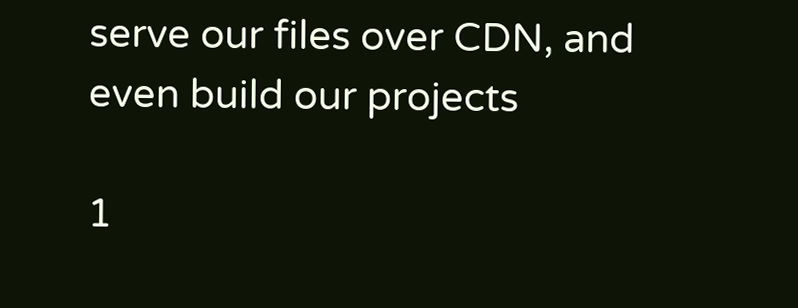serve our files over CDN, and even build our projects

1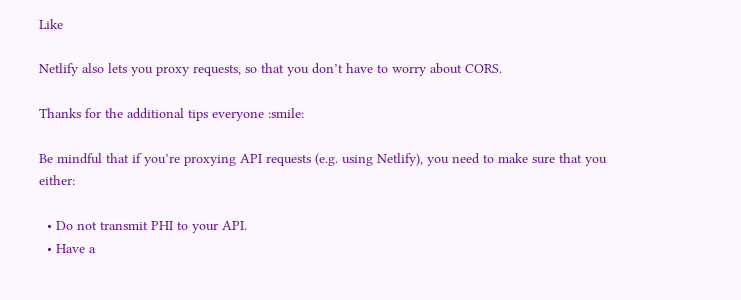Like

Netlify also lets you proxy requests, so that you don’t have to worry about CORS.

Thanks for the additional tips everyone :smile:

Be mindful that if you’re proxying API requests (e.g. using Netlify), you need to make sure that you either:

  • Do not transmit PHI to your API.
  • Have a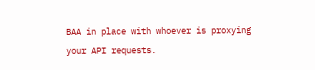BAA in place with whoever is proxying your API requests.